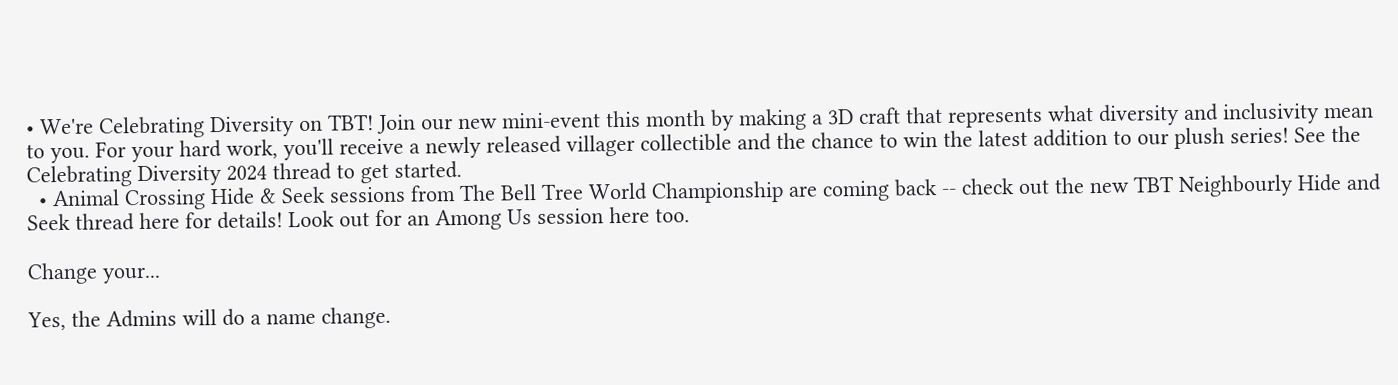• We're Celebrating Diversity on TBT! Join our new mini-event this month by making a 3D craft that represents what diversity and inclusivity mean to you. For your hard work, you'll receive a newly released villager collectible and the chance to win the latest addition to our plush series! See the Celebrating Diversity 2024 thread to get started.
  • Animal Crossing Hide & Seek sessions from The Bell Tree World Championship are coming back -- check out the new TBT Neighbourly Hide and Seek thread here for details! Look out for an Among Us session here too.

Change your...

Yes, the Admins will do a name change.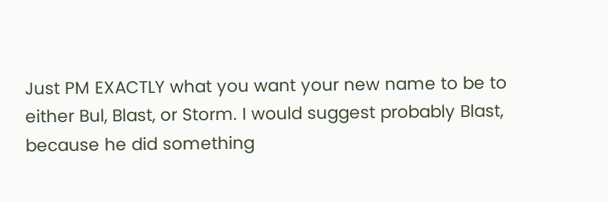Just PM EXACTLY what you want your new name to be to either Bul, Blast, or Storm. I would suggest probably Blast, because he did something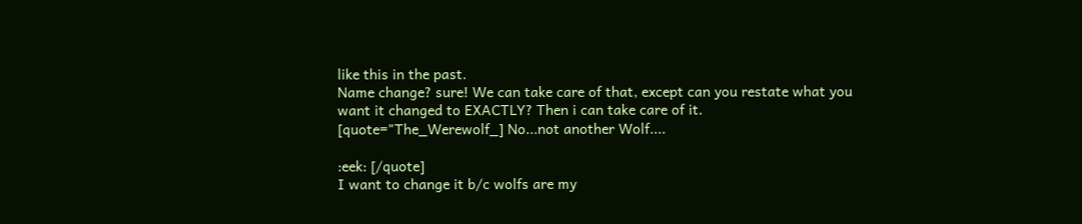like this in the past.
Name change? sure! We can take care of that, except can you restate what you want it changed to EXACTLY? Then i can take care of it.
[quote="The_Werewolf_] No...not another Wolf....

:eek: [/quote]
I want to change it b/c wolfs are my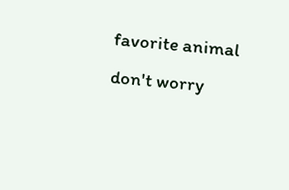favorite animal
don't worry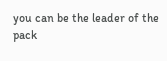you can be the leader of the pack